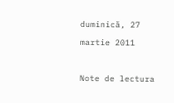duminică, 27 martie 2011

Note de lectura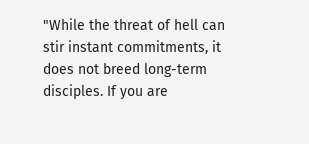"While the threat of hell can stir instant commitments, it does not breed long-term disciples. If you are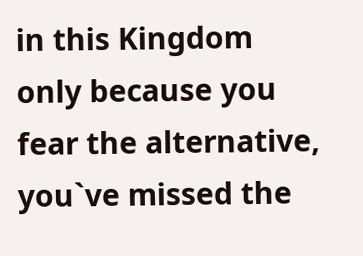in this Kingdom only because you fear the alternative, you`ve missed the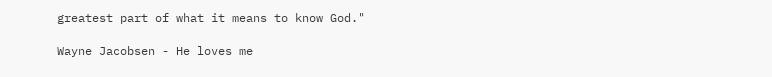greatest part of what it means to know God."

Wayne Jacobsen - He loves me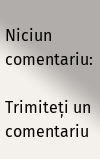Niciun comentariu:

Trimiteți un comentariu